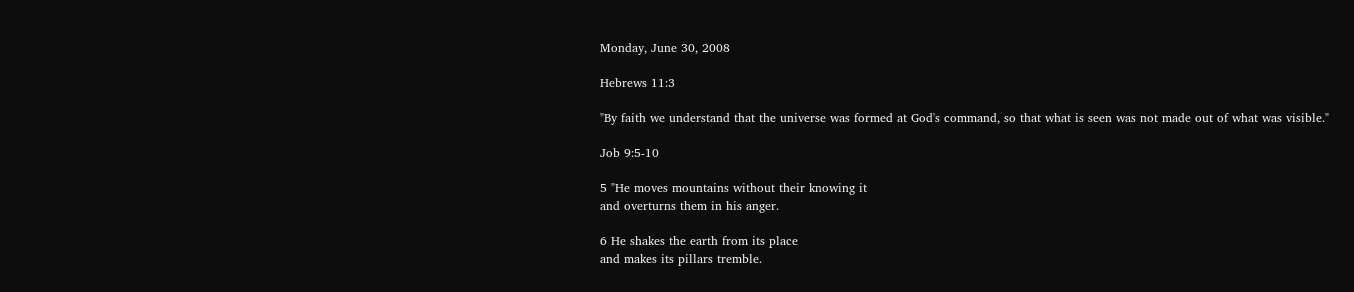Monday, June 30, 2008

Hebrews 11:3

"By faith we understand that the universe was formed at God's command, so that what is seen was not made out of what was visible."

Job 9:5-10

5 "He moves mountains without their knowing it
and overturns them in his anger.

6 He shakes the earth from its place
and makes its pillars tremble.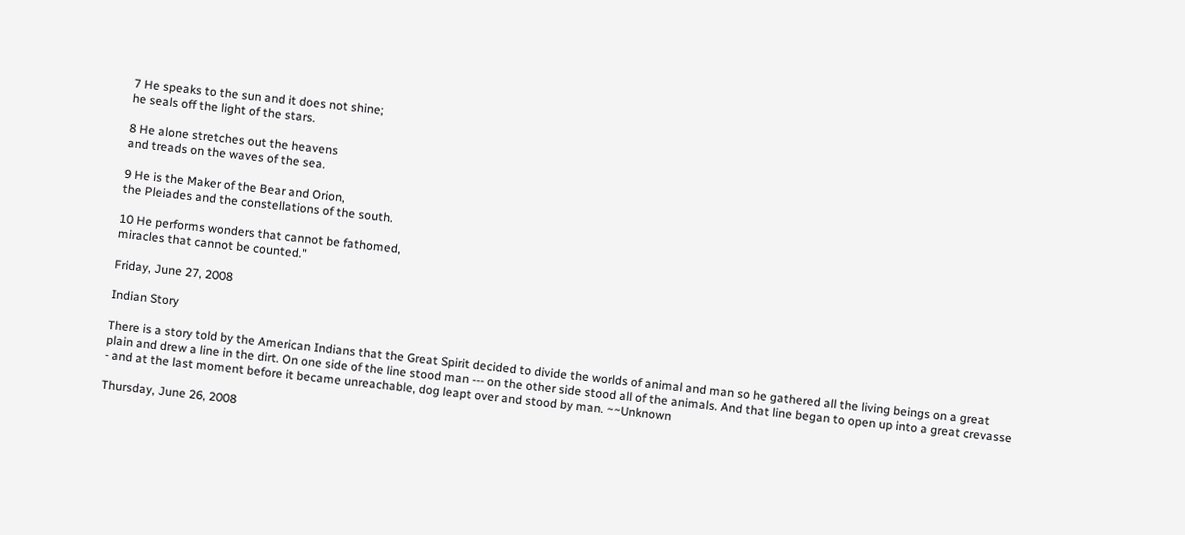7 He speaks to the sun and it does not shine;
he seals off the light of the stars.

8 He alone stretches out the heavens
and treads on the waves of the sea.

9 He is the Maker of the Bear and Orion,
the Pleiades and the constellations of the south.

10 He performs wonders that cannot be fathomed,
miracles that cannot be counted."

Friday, June 27, 2008

Indian Story

There is a story told by the American Indians that the Great Spirit decided to divide the worlds of animal and man so he gathered all the living beings on a great plain and drew a line in the dirt. On one side of the line stood man --- on the other side stood all of the animals. And that line began to open up into a great crevasse - and at the last moment before it became unreachable, dog leapt over and stood by man. ~~Unknown

Thursday, June 26, 2008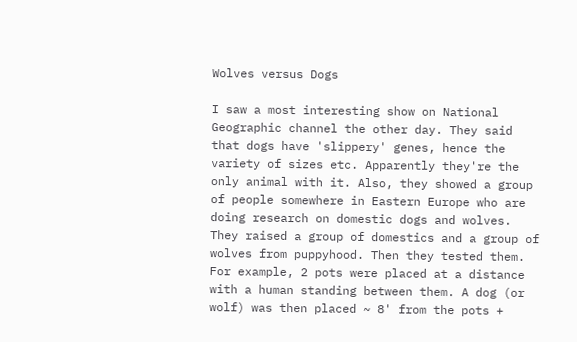Wolves versus Dogs

I saw a most interesting show on National Geographic channel the other day. They said that dogs have 'slippery' genes, hence the variety of sizes etc. Apparently they're the only animal with it. Also, they showed a group of people somewhere in Eastern Europe who are doing research on domestic dogs and wolves. They raised a group of domestics and a group of wolves from puppyhood. Then they tested them. For example, 2 pots were placed at a distance with a human standing between them. A dog (or wolf) was then placed ~ 8' from the pots +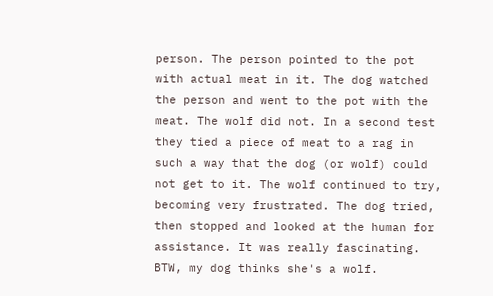person. The person pointed to the pot with actual meat in it. The dog watched the person and went to the pot with the meat. The wolf did not. In a second test they tied a piece of meat to a rag in such a way that the dog (or wolf) could not get to it. The wolf continued to try, becoming very frustrated. The dog tried, then stopped and looked at the human for assistance. It was really fascinating. BTW, my dog thinks she's a wolf.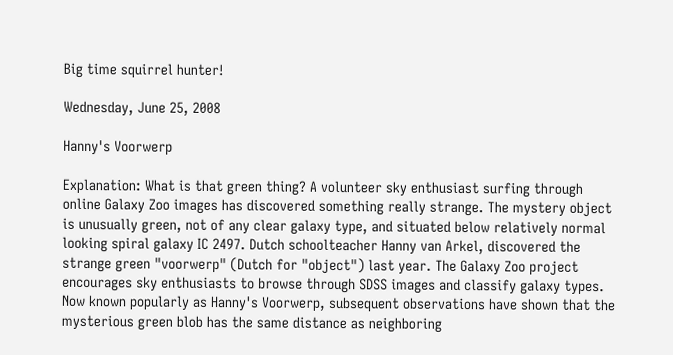Big time squirrel hunter!

Wednesday, June 25, 2008

Hanny's Voorwerp

Explanation: What is that green thing? A volunteer sky enthusiast surfing through online Galaxy Zoo images has discovered something really strange. The mystery object is unusually green, not of any clear galaxy type, and situated below relatively normal looking spiral galaxy IC 2497. Dutch schoolteacher Hanny van Arkel, discovered the strange green "voorwerp" (Dutch for "object") last year. The Galaxy Zoo project encourages sky enthusiasts to browse through SDSS images and classify galaxy types. Now known popularly as Hanny's Voorwerp, subsequent observations have shown that the mysterious green blob has the same distance as neighboring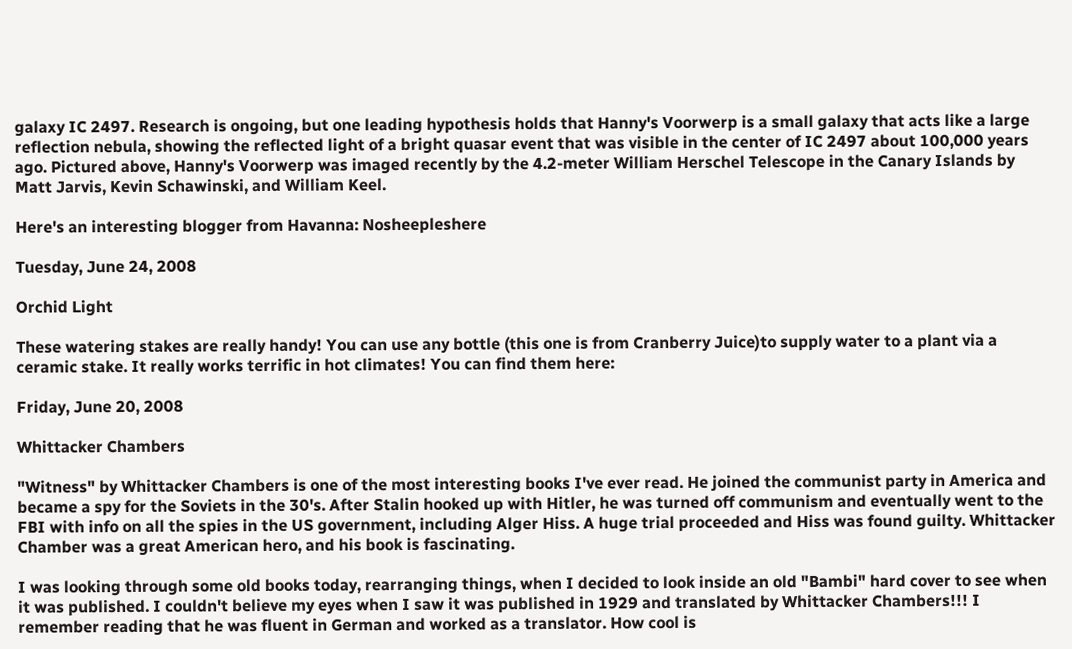galaxy IC 2497. Research is ongoing, but one leading hypothesis holds that Hanny's Voorwerp is a small galaxy that acts like a large reflection nebula, showing the reflected light of a bright quasar event that was visible in the center of IC 2497 about 100,000 years ago. Pictured above, Hanny's Voorwerp was imaged recently by the 4.2-meter William Herschel Telescope in the Canary Islands by Matt Jarvis, Kevin Schawinski, and William Keel.

Here's an interesting blogger from Havanna: Nosheepleshere

Tuesday, June 24, 2008

Orchid Light

These watering stakes are really handy! You can use any bottle (this one is from Cranberry Juice)to supply water to a plant via a ceramic stake. It really works terrific in hot climates! You can find them here:

Friday, June 20, 2008

Whittacker Chambers

"Witness" by Whittacker Chambers is one of the most interesting books I've ever read. He joined the communist party in America and became a spy for the Soviets in the 30's. After Stalin hooked up with Hitler, he was turned off communism and eventually went to the FBI with info on all the spies in the US government, including Alger Hiss. A huge trial proceeded and Hiss was found guilty. Whittacker Chamber was a great American hero, and his book is fascinating.

I was looking through some old books today, rearranging things, when I decided to look inside an old "Bambi" hard cover to see when it was published. I couldn't believe my eyes when I saw it was published in 1929 and translated by Whittacker Chambers!!! I remember reading that he was fluent in German and worked as a translator. How cool is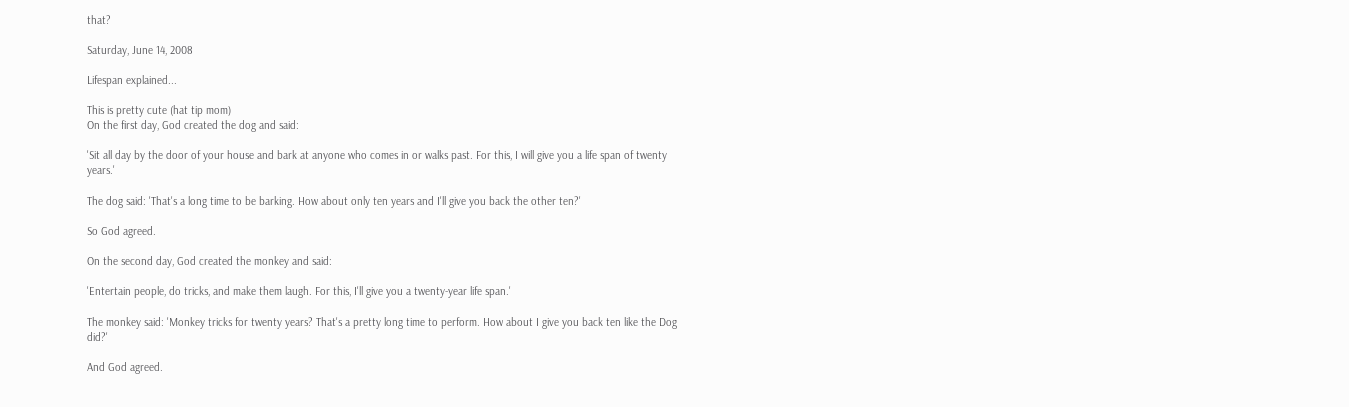that?

Saturday, June 14, 2008

Lifespan explained...

This is pretty cute (hat tip mom)
On the first day, God created the dog and said:

'Sit all day by the door of your house and bark at anyone who comes in or walks past. For this, I will give you a life span of twenty years.'

The dog said: 'That's a long time to be barking. How about only ten years and I'll give you back the other ten?'

So God agreed.

On the second day, God created the monkey and said:

'Entertain people, do tricks, and make them laugh. For this, I'll give you a twenty-year life span.'

The monkey said: 'Monkey tricks for twenty years? That's a pretty long time to perform. How about I give you back ten like the Dog did?'

And God agreed.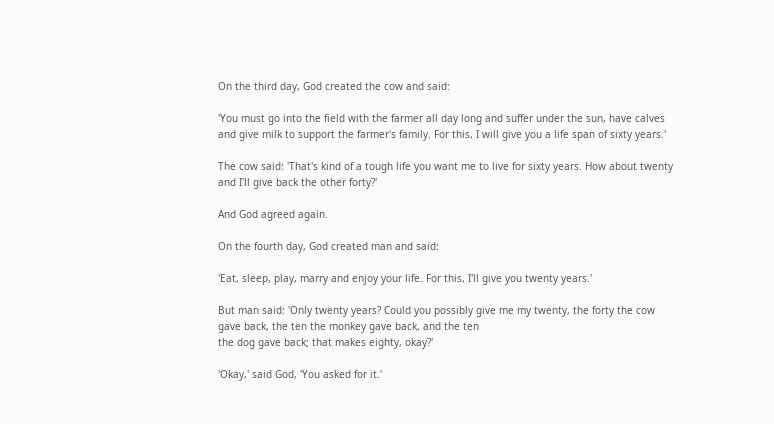On the third day, God created the cow and said:

'You must go into the field with the farmer all day long and suffer under the sun, have calves and give milk to support the farmer's family. For this, I will give you a life span of sixty years.'

The cow said: 'That's kind of a tough life you want me to live for sixty years. How about twenty and I'll give back the other forty?'

And God agreed again.

On the fourth day, God created man and said:

'Eat, sleep, play, marry and enjoy your life. For this, I'll give you twenty years.'

But man said: 'Only twenty years? Could you possibly give me my twenty, the forty the cow gave back, the ten the monkey gave back, and the ten
the dog gave back; that makes eighty, okay?'

'Okay,' said God, 'You asked for it.'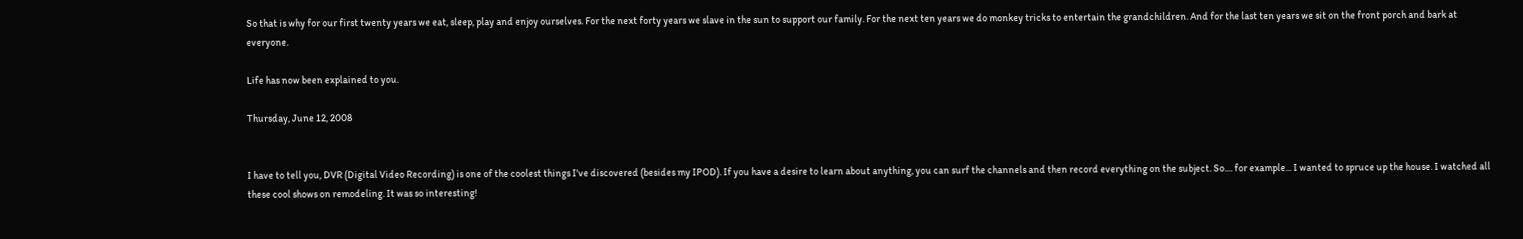So that is why for our first twenty years we eat, sleep, play and enjoy ourselves. For the next forty years we slave in the sun to support our family. For the next ten years we do monkey tricks to entertain the grandchildren. And for the last ten years we sit on the front porch and bark at everyone.

Life has now been explained to you.

Thursday, June 12, 2008


I have to tell you, DVR (Digital Video Recording) is one of the coolest things I've discovered (besides my IPOD). If you have a desire to learn about anything, you can surf the channels and then record everything on the subject. So.... for example... I wanted to spruce up the house. I watched all these cool shows on remodeling. It was so interesting!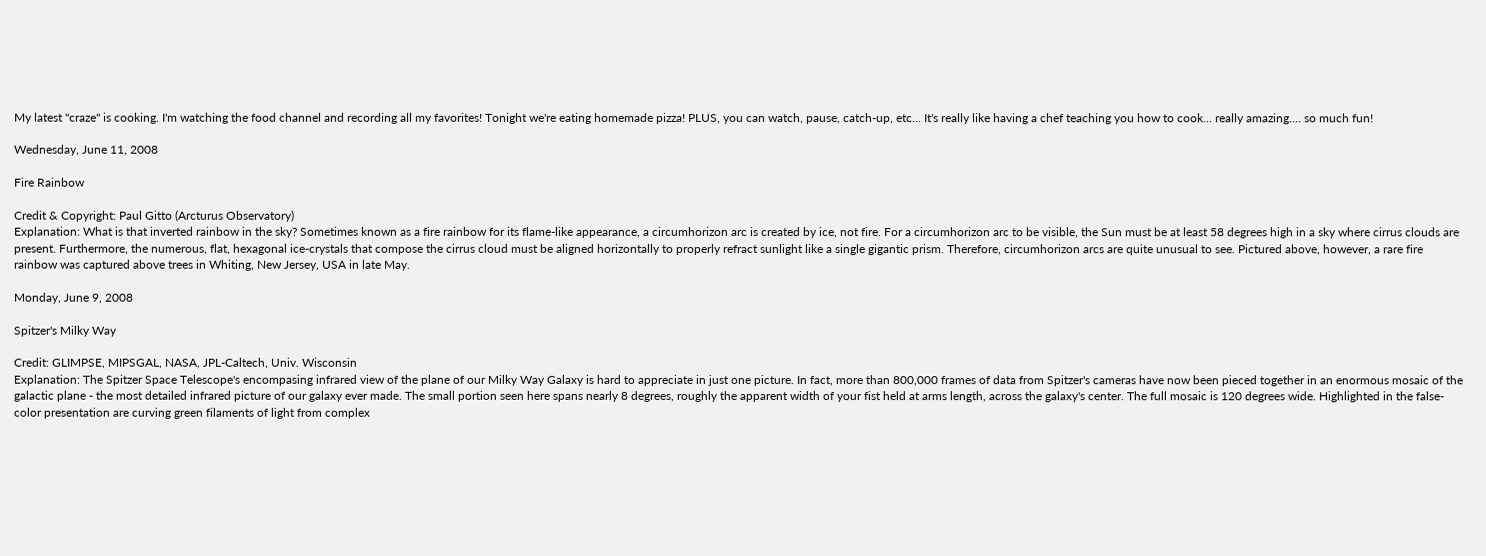My latest "craze" is cooking. I'm watching the food channel and recording all my favorites! Tonight we're eating homemade pizza! PLUS, you can watch, pause, catch-up, etc... It's really like having a chef teaching you how to cook... really amazing.... so much fun!

Wednesday, June 11, 2008

Fire Rainbow

Credit & Copyright: Paul Gitto (Arcturus Observatory)
Explanation: What is that inverted rainbow in the sky? Sometimes known as a fire rainbow for its flame-like appearance, a circumhorizon arc is created by ice, not fire. For a circumhorizon arc to be visible, the Sun must be at least 58 degrees high in a sky where cirrus clouds are present. Furthermore, the numerous, flat, hexagonal ice-crystals that compose the cirrus cloud must be aligned horizontally to properly refract sunlight like a single gigantic prism. Therefore, circumhorizon arcs are quite unusual to see. Pictured above, however, a rare fire rainbow was captured above trees in Whiting, New Jersey, USA in late May.

Monday, June 9, 2008

Spitzer's Milky Way

Credit: GLIMPSE, MIPSGAL, NASA, JPL-Caltech, Univ. Wisconsin
Explanation: The Spitzer Space Telescope's encompasing infrared view of the plane of our Milky Way Galaxy is hard to appreciate in just one picture. In fact, more than 800,000 frames of data from Spitzer's cameras have now been pieced together in an enormous mosaic of the galactic plane - the most detailed infrared picture of our galaxy ever made. The small portion seen here spans nearly 8 degrees, roughly the apparent width of your fist held at arms length, across the galaxy's center. The full mosaic is 120 degrees wide. Highlighted in the false-color presentation are curving green filaments of light from complex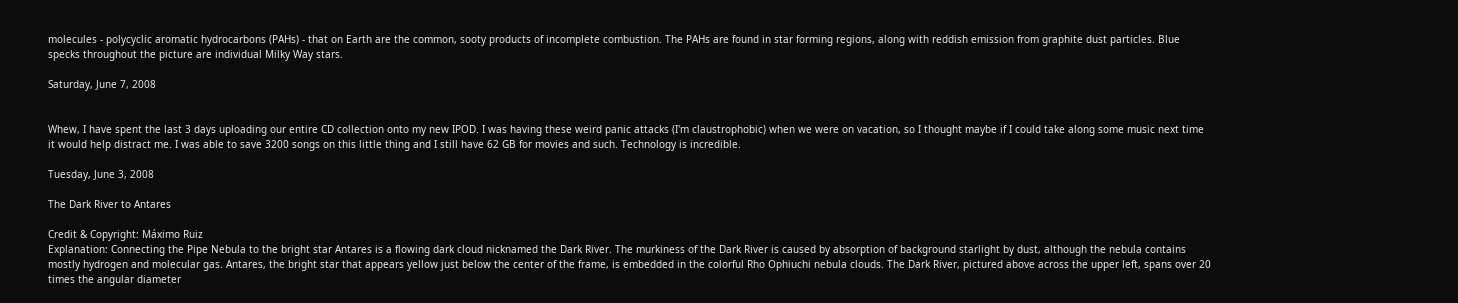molecules - polycyclic aromatic hydrocarbons (PAHs) - that on Earth are the common, sooty products of incomplete combustion. The PAHs are found in star forming regions, along with reddish emission from graphite dust particles. Blue specks throughout the picture are individual Milky Way stars.

Saturday, June 7, 2008


Whew, I have spent the last 3 days uploading our entire CD collection onto my new IPOD. I was having these weird panic attacks (I'm claustrophobic) when we were on vacation, so I thought maybe if I could take along some music next time it would help distract me. I was able to save 3200 songs on this little thing and I still have 62 GB for movies and such. Technology is incredible.

Tuesday, June 3, 2008

The Dark River to Antares

Credit & Copyright: Máximo Ruiz
Explanation: Connecting the Pipe Nebula to the bright star Antares is a flowing dark cloud nicknamed the Dark River. The murkiness of the Dark River is caused by absorption of background starlight by dust, although the nebula contains mostly hydrogen and molecular gas. Antares, the bright star that appears yellow just below the center of the frame, is embedded in the colorful Rho Ophiuchi nebula clouds. The Dark River, pictured above across the upper left, spans over 20 times the angular diameter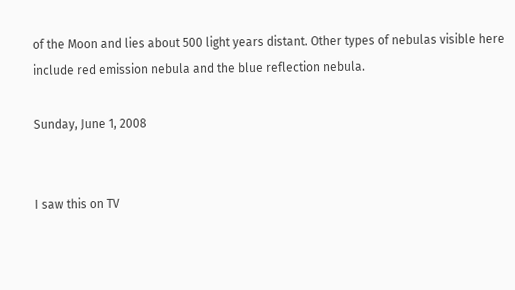of the Moon and lies about 500 light years distant. Other types of nebulas visible here include red emission nebula and the blue reflection nebula.

Sunday, June 1, 2008


I saw this on TV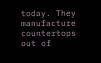today. They manufacture countertops out of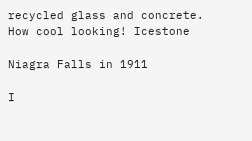recycled glass and concrete. How cool looking! Icestone

Niagra Falls in 1911

I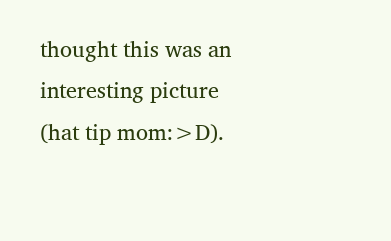thought this was an interesting picture (hat tip mom:>D).